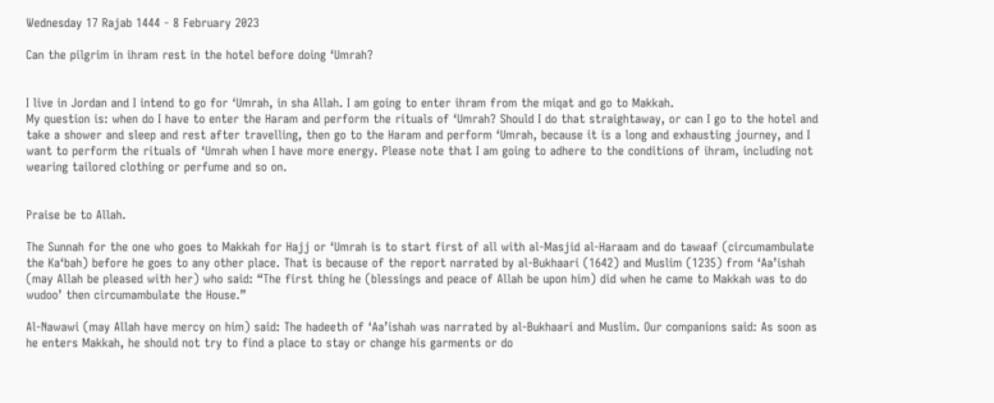Wednesday 17 Rajab 1444 - 8 February 2023

Can the pilgrim in ihram rest in the hotel before doing ‘Umrah?


I live in Jordan and I intend to go for ‘Umrah, in sha Allah. I am going to enter ihram from the miqat and go to Makkah.
My question is: when do I have to enter the Haram and perform the rituals of ‘Umrah? Should I do that straightaway, or can I go to the hotel and take a shower and sleep and rest after travelling, then go to the Haram and perform ‘Umrah, because it is a long and exhausting journey, and I want to perform the rituals of ‘Umrah when I have more energy. Please note that I am going to adhere to the conditions of ihram, including not wearing tailored clothing or perfume and so on.


Praise be to Allah.

The Sunnah for the one who goes to Makkah for Hajj or ‘Umrah is to start first of all with al-Masjid al-Haraam and do tawaaf (circumambulate the Ka‘bah) before he goes to any other place. That is because of the report narrated by al-Bukhaari (1642) and Muslim (1235) from ‘Aa’ishah (may Allah be pleased with her) who said: “The first thing he (blessings and peace of Allah be upon him) did when he came to Makkah was to do wudoo’ then circumambulate the House.”

Al-Nawawi (may Allah have mercy on him) said: The hadeeth of ‘Aa’ishah was narrated by al-Bukhaari and Muslim. Our companions said: As soon as he enters Makkah, he should not try to find a place to stay or change his garments or do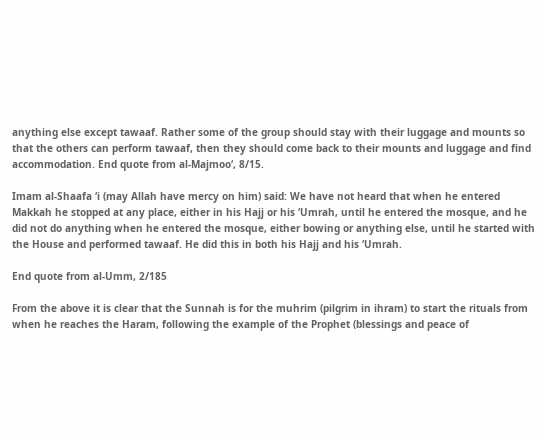anything else except tawaaf. Rather some of the group should stay with their luggage and mounts so that the others can perform tawaaf, then they should come back to their mounts and luggage and find accommodation. End quote from al-Majmoo‘, 8/15.

Imam al-Shaafa ‘i (may Allah have mercy on him) said: We have not heard that when he entered Makkah he stopped at any place, either in his Hajj or his ‘Umrah, until he entered the mosque, and he did not do anything when he entered the mosque, either bowing or anything else, until he started with the House and performed tawaaf. He did this in both his Hajj and his ‘Umrah.

End quote from al-Umm, 2/185

From the above it is clear that the Sunnah is for the muhrim (pilgrim in ihram) to start the rituals from when he reaches the Haram, following the example of the Prophet (blessings and peace of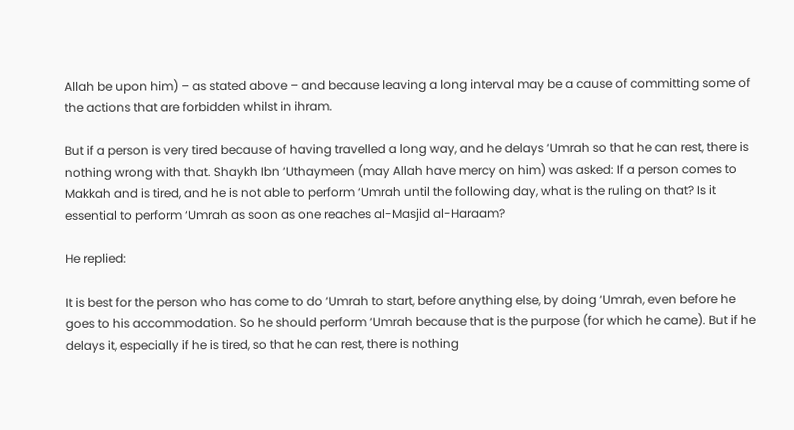Allah be upon him) – as stated above – and because leaving a long interval may be a cause of committing some of the actions that are forbidden whilst in ihram.

But if a person is very tired because of having travelled a long way, and he delays ‘Umrah so that he can rest, there is nothing wrong with that. Shaykh Ibn ‘Uthaymeen (may Allah have mercy on him) was asked: If a person comes to Makkah and is tired, and he is not able to perform ‘Umrah until the following day, what is the ruling on that? Is it essential to perform ‘Umrah as soon as one reaches al-Masjid al-Haraam?

He replied:

It is best for the person who has come to do ‘Umrah to start, before anything else, by doing ‘Umrah, even before he goes to his accommodation. So he should perform ‘Umrah because that is the purpose (for which he came). But if he delays it, especially if he is tired, so that he can rest, there is nothing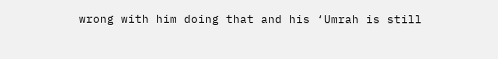wrong with him doing that and his ‘Umrah is still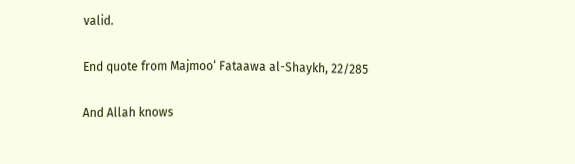valid.

End quote from Majmoo‘ Fataawa al-Shaykh, 22/285

And Allah knows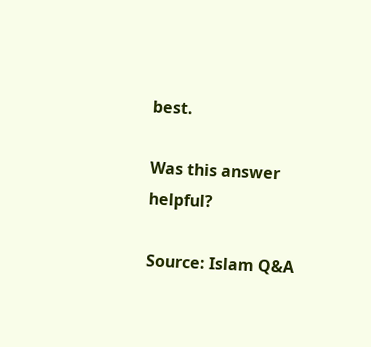best.

Was this answer helpful?

Source: Islam Q&A